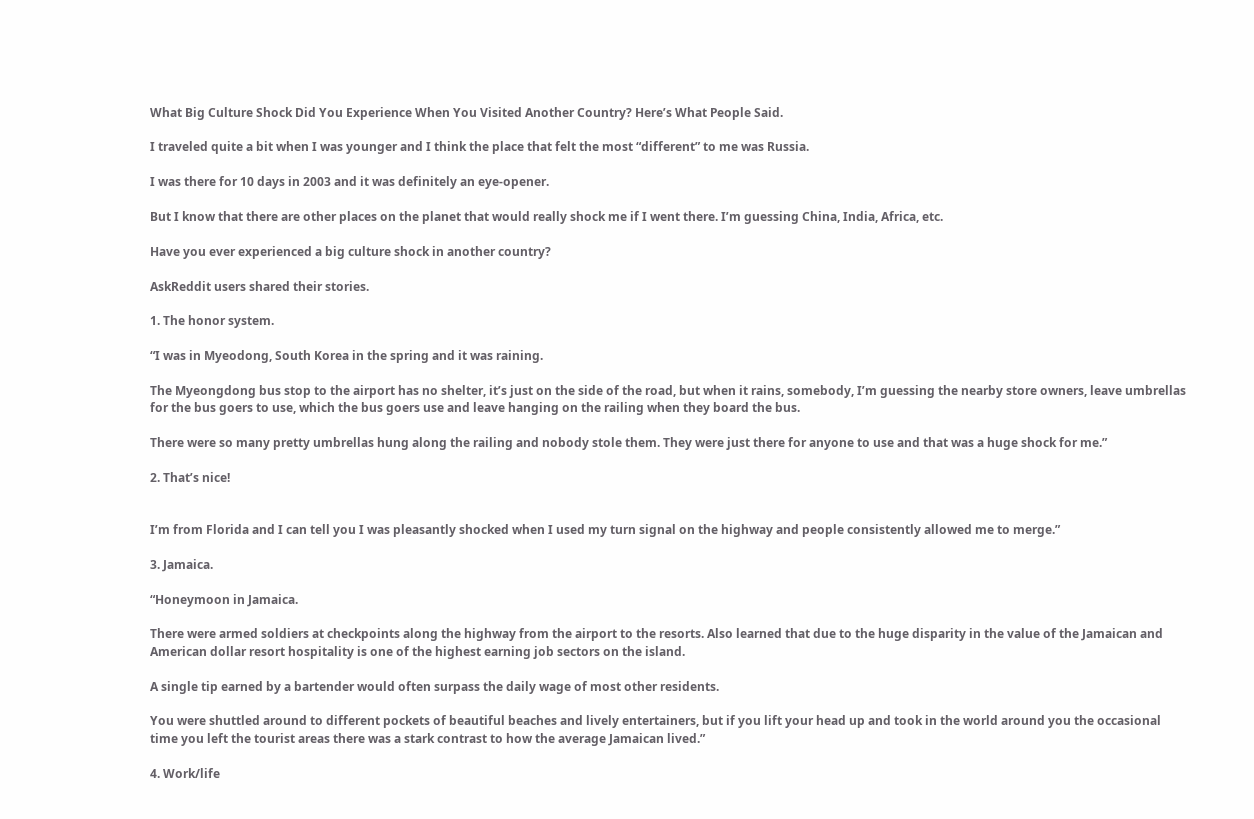What Big Culture Shock Did You Experience When You Visited Another Country? Here’s What People Said.

I traveled quite a bit when I was younger and I think the place that felt the most “different” to me was Russia.

I was there for 10 days in 2003 and it was definitely an eye-opener.

But I know that there are other places on the planet that would really shock me if I went there. I’m guessing China, India, Africa, etc.

Have you ever experienced a big culture shock in another country?

AskReddit users shared their stories.

1. The honor system.

“I was in Myeodong, South Korea in the spring and it was raining.

The Myeongdong bus stop to the airport has no shelter, it’s just on the side of the road, but when it rains, somebody, I’m guessing the nearby store owners, leave umbrellas for the bus goers to use, which the bus goers use and leave hanging on the railing when they board the bus.

There were so many pretty umbrellas hung along the railing and nobody stole them. They were just there for anyone to use and that was a huge shock for me.”

2. That’s nice!


I’m from Florida and I can tell you I was pleasantly shocked when I used my turn signal on the highway and people consistently allowed me to merge.”

3. Jamaica.

“Honeymoon in Jamaica.

There were armed soldiers at checkpoints along the highway from the airport to the resorts. Also learned that due to the huge disparity in the value of the Jamaican and American dollar resort hospitality is one of the highest earning job sectors on the island.

A single tip earned by a bartender would often surpass the daily wage of most other residents.

You were shuttled around to different pockets of beautiful beaches and lively entertainers, but if you lift your head up and took in the world around you the occasional time you left the tourist areas there was a stark contrast to how the average Jamaican lived.”

4. Work/life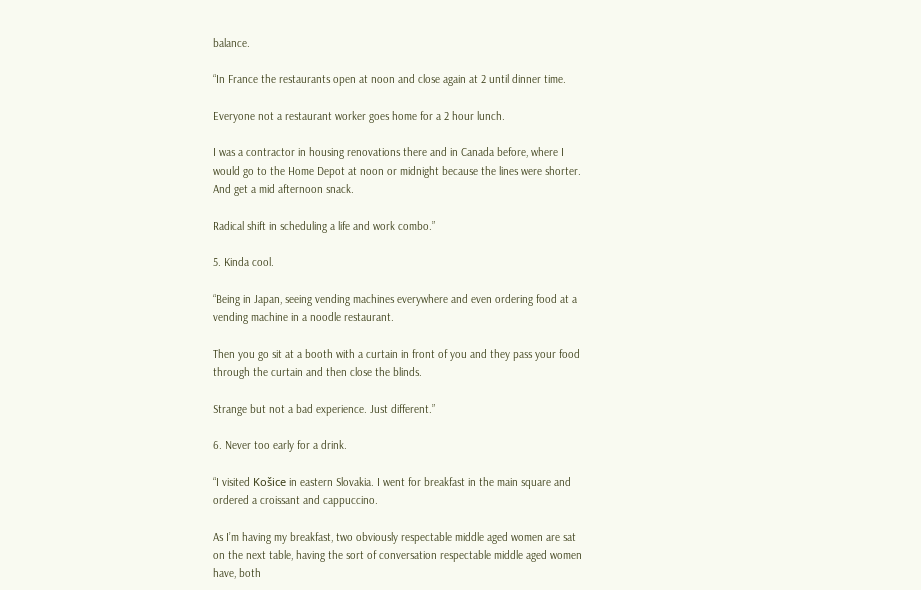balance.

“In France the restaurants open at noon and close again at 2 until dinner time.

Everyone not a restaurant worker goes home for a 2 hour lunch.

I was a contractor in housing renovations there and in Canada before, where I would go to the Home Depot at noon or midnight because the lines were shorter. And get a mid afternoon snack.

Radical shift in scheduling a life and work combo.”

5. Kinda cool.

“Being in Japan, seeing vending machines everywhere and even ordering food at a vending machine in a noodle restaurant.

Then you go sit at a booth with a curtain in front of you and they pass your food through the curtain and then close the blinds.

Strange but not a bad experience. Just different.”

6. Never too early for a drink.

“I visited Košice in eastern Slovakia. I went for breakfast in the main square and ordered a croissant and cappuccino.

As I’m having my breakfast, two obviously respectable middle aged women are sat on the next table, having the sort of conversation respectable middle aged women have, both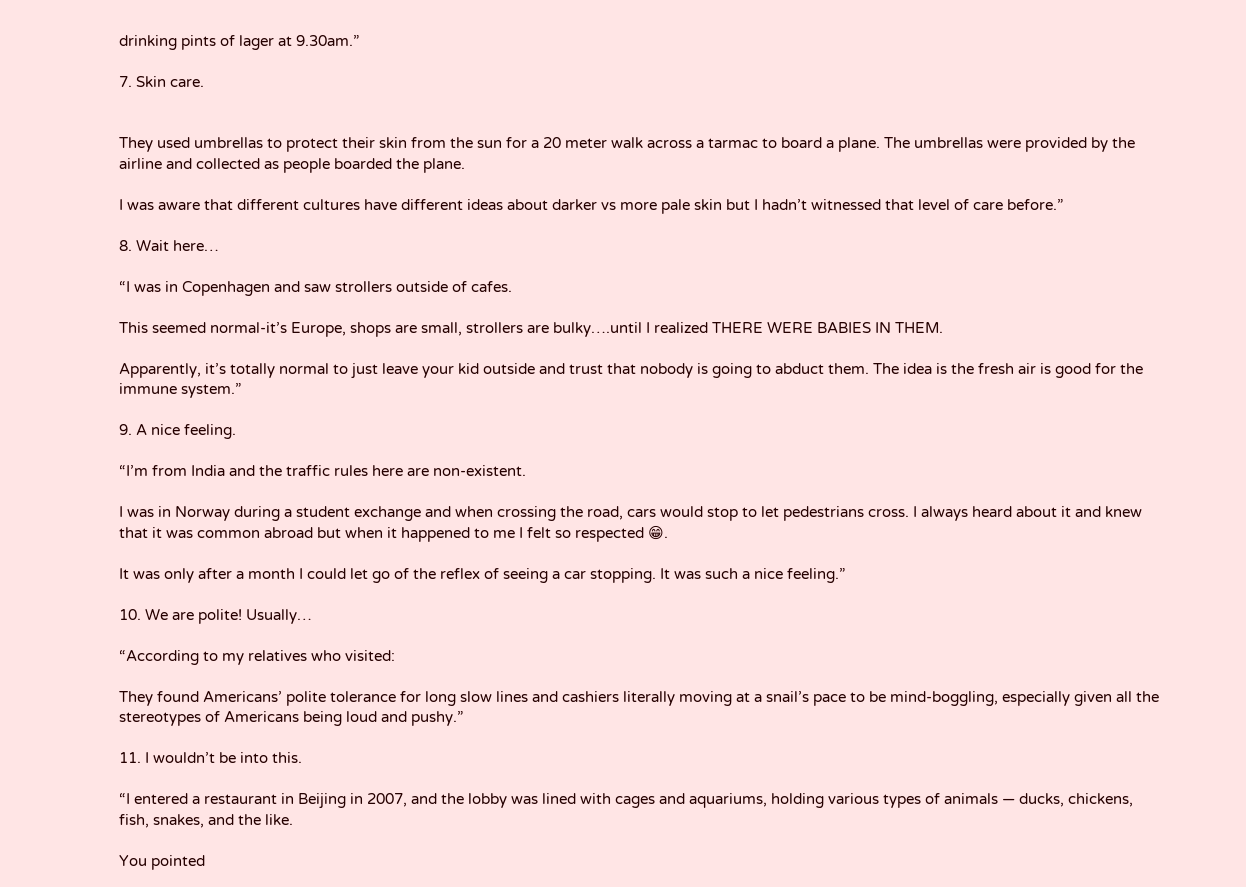drinking pints of lager at 9.30am.”

7. Skin care.


They used umbrellas to protect their skin from the sun for a 20 meter walk across a tarmac to board a plane. The umbrellas were provided by the airline and collected as people boarded the plane.

I was aware that different cultures have different ideas about darker vs more pale skin but I hadn’t witnessed that level of care before.”

8. Wait here…

“I was in Copenhagen and saw strollers outside of cafes.

This seemed normal-it’s Europe, shops are small, strollers are bulky….until I realized THERE WERE BABIES IN THEM.

Apparently, it’s totally normal to just leave your kid outside and trust that nobody is going to abduct them. The idea is the fresh air is good for the immune system.”

9. A nice feeling.

“I’m from India and the traffic rules here are non-existent.

I was in Norway during a student exchange and when crossing the road, cars would stop to let pedestrians cross. I always heard about it and knew that it was common abroad but when it happened to me I felt so respected 😁.

It was only after a month I could let go of the reflex of seeing a car stopping. It was such a nice feeling.”

10. We are polite! Usually…

“According to my relatives who visited:

They found Americans’ polite tolerance for long slow lines and cashiers literally moving at a snail’s pace to be mind-boggling, especially given all the stereotypes of Americans being loud and pushy.”

11. I wouldn’t be into this.

“I entered a restaurant in Beijing in 2007, and the lobby was lined with cages and aquariums, holding various types of animals — ducks, chickens, fish, snakes, and the like.

You pointed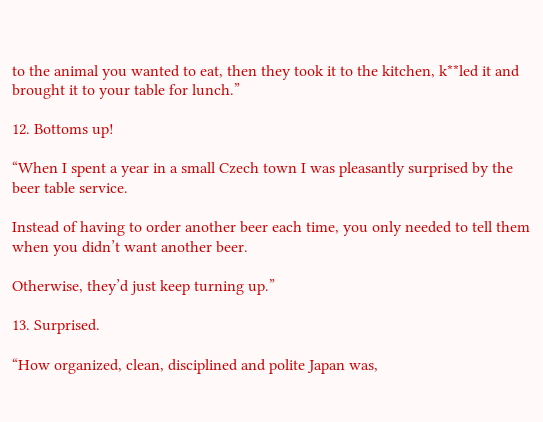to the animal you wanted to eat, then they took it to the kitchen, k**led it and brought it to your table for lunch.”

12. Bottoms up!

“When I spent a year in a small Czech town I was pleasantly surprised by the beer table service.

Instead of having to order another beer each time, you only needed to tell them when you didn’t want another beer.

Otherwise, they’d just keep turning up.”

13. Surprised.

“How organized, clean, disciplined and polite Japan was,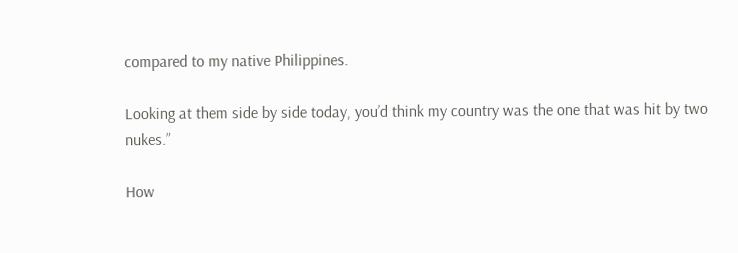compared to my native Philippines.

Looking at them side by side today, you’d think my country was the one that was hit by two nukes.”

How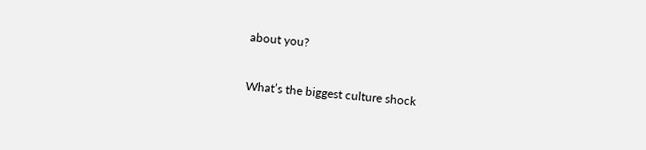about you?

What’s the biggest culture shock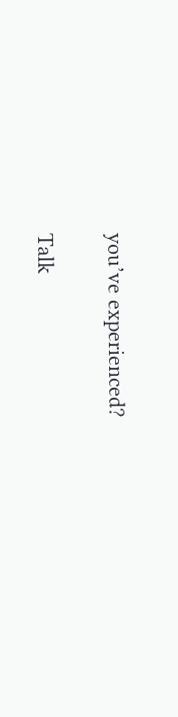you’ve experienced?

Talk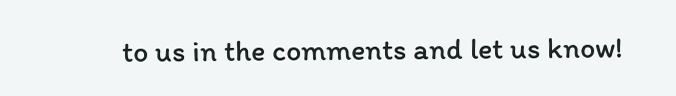to us in the comments and let us know!